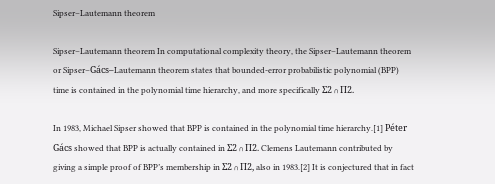Sipser–Lautemann theorem

Sipser–Lautemann theorem In computational complexity theory, the Sipser–Lautemann theorem or Sipser–Gács–Lautemann theorem states that bounded-error probabilistic polynomial (BPP) time is contained in the polynomial time hierarchy, and more specifically Σ2 ∩ Π2.

In 1983, Michael Sipser showed that BPP is contained in the polynomial time hierarchy.[1] Péter Gács showed that BPP is actually contained in Σ2 ∩ Π2. Clemens Lautemann contributed by giving a simple proof of BPP’s membership in Σ2 ∩ Π2, also in 1983.[2] It is conjectured that in fact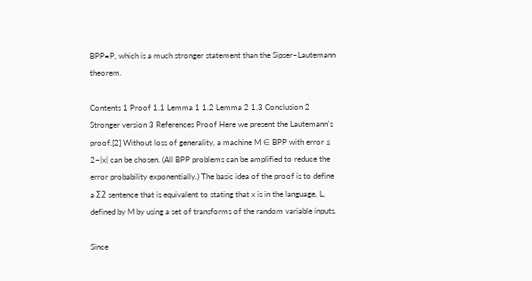BPP=P, which is a much stronger statement than the Sipser–Lautemann theorem.

Contents 1 Proof 1.1 Lemma 1 1.2 Lemma 2 1.3 Conclusion 2 Stronger version 3 References Proof Here we present the Lautemann's proof.[2] Without loss of generality, a machine M ∈ BPP with error ≤ 2−|x| can be chosen. (All BPP problems can be amplified to reduce the error probability exponentially.) The basic idea of the proof is to define a Σ2 sentence that is equivalent to stating that x is in the language, L, defined by M by using a set of transforms of the random variable inputs.

Since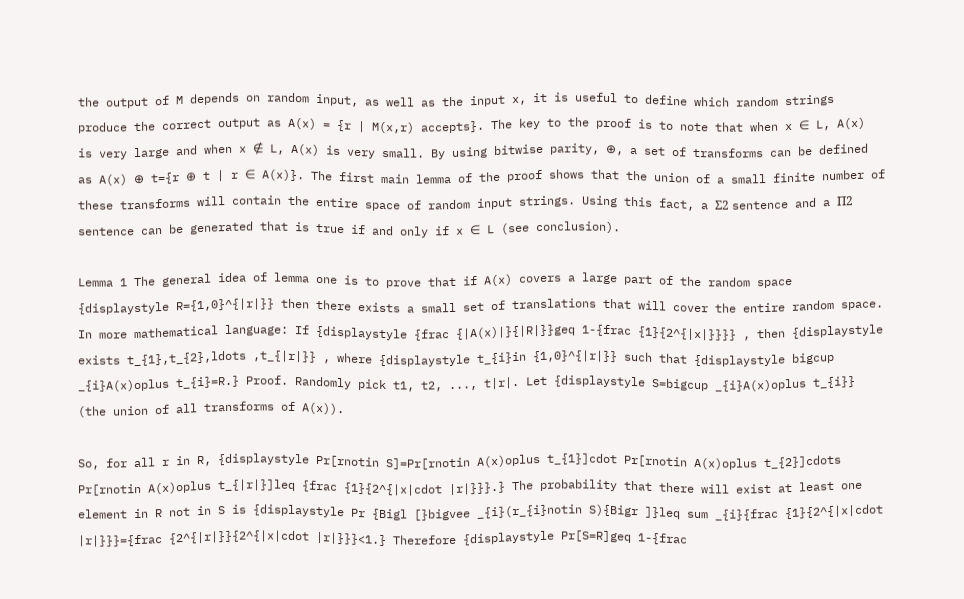the output of M depends on random input, as well as the input x, it is useful to define which random strings produce the correct output as A(x) = {r | M(x,r) accepts}. The key to the proof is to note that when x ∈ L, A(x) is very large and when x ∉ L, A(x) is very small. By using bitwise parity, ⊕, a set of transforms can be defined as A(x) ⊕ t={r ⊕ t | r ∈ A(x)}. The first main lemma of the proof shows that the union of a small finite number of these transforms will contain the entire space of random input strings. Using this fact, a Σ2 sentence and a Π2 sentence can be generated that is true if and only if x ∈ L (see conclusion).

Lemma 1 The general idea of lemma one is to prove that if A(x) covers a large part of the random space {displaystyle R={1,0}^{|r|}} then there exists a small set of translations that will cover the entire random space. In more mathematical language: If {displaystyle {frac {|A(x)|}{|R|}}geq 1-{frac {1}{2^{|x|}}}} , then {displaystyle exists t_{1},t_{2},ldots ,t_{|r|}} , where {displaystyle t_{i}in {1,0}^{|r|}} such that {displaystyle bigcup _{i}A(x)oplus t_{i}=R.} Proof. Randomly pick t1, t2, ..., t|r|. Let {displaystyle S=bigcup _{i}A(x)oplus t_{i}} (the union of all transforms of A(x)).

So, for all r in R, {displaystyle Pr[rnotin S]=Pr[rnotin A(x)oplus t_{1}]cdot Pr[rnotin A(x)oplus t_{2}]cdots Pr[rnotin A(x)oplus t_{|r|}]leq {frac {1}{2^{|x|cdot |r|}}}.} The probability that there will exist at least one element in R not in S is {displaystyle Pr {Bigl [}bigvee _{i}(r_{i}notin S){Bigr ]}leq sum _{i}{frac {1}{2^{|x|cdot |r|}}}={frac {2^{|r|}}{2^{|x|cdot |r|}}}<1.} Therefore {displaystyle Pr[S=R]geq 1-{frac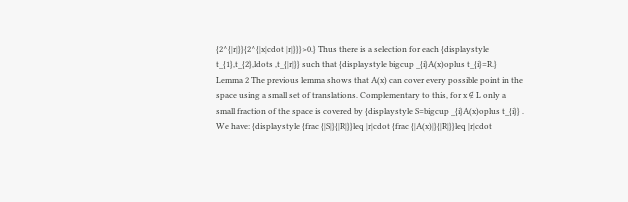{2^{|r|}}{2^{|x|cdot |r|}}}>0.} Thus there is a selection for each {displaystyle t_{1},t_{2},ldots ,t_{|r|}} such that {displaystyle bigcup _{i}A(x)oplus t_{i}=R.} Lemma 2 The previous lemma shows that A(x) can cover every possible point in the space using a small set of translations. Complementary to this, for x ∉ L only a small fraction of the space is covered by {displaystyle S=bigcup _{i}A(x)oplus t_{i}} . We have: {displaystyle {frac {|S|}{|R|}}leq |r|cdot {frac {|A(x)|}{|R|}}leq |r|cdot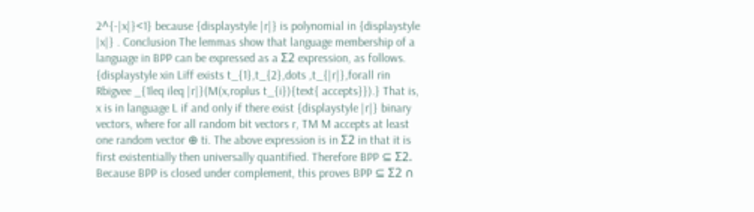2^{-|x|}<1} because {displaystyle |r|} is polynomial in {displaystyle |x|} . Conclusion The lemmas show that language membership of a language in BPP can be expressed as a Σ2 expression, as follows. {displaystyle xin Liff exists t_{1},t_{2},dots ,t_{|r|},forall rin Rbigvee _{1leq ileq |r|}(M(x,roplus t_{i}){text{ accepts}}).} That is, x is in language L if and only if there exist {displaystyle |r|} binary vectors, where for all random bit vectors r, TM M accepts at least one random vector ⊕ ti. The above expression is in Σ2 in that it is first existentially then universally quantified. Therefore BPP ⊆ Σ2. Because BPP is closed under complement, this proves BPP ⊆ Σ2 ∩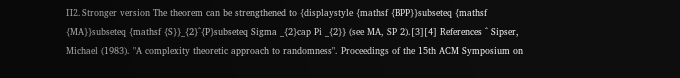Π2. Stronger version The theorem can be strengthened to {displaystyle {mathsf {BPP}}subseteq {mathsf {MA}}subseteq {mathsf {S}}_{2}^{P}subseteq Sigma _{2}cap Pi _{2}} (see MA, SP 2).[3][4] References ^ Sipser, Michael (1983). "A complexity theoretic approach to randomness". Proceedings of the 15th ACM Symposium on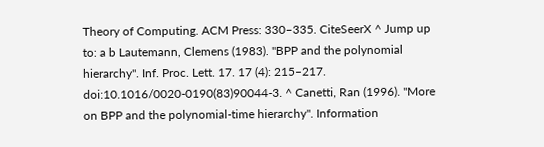Theory of Computing. ACM Press: 330–335. CiteSeerX ^ Jump up to: a b Lautemann, Clemens (1983). "BPP and the polynomial hierarchy". Inf. Proc. Lett. 17. 17 (4): 215–217. doi:10.1016/0020-0190(83)90044-3. ^ Canetti, Ran (1996). "More on BPP and the polynomial-time hierarchy". Information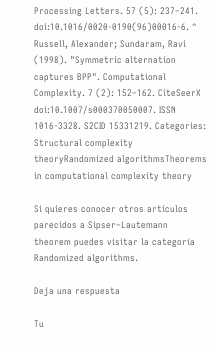Processing Letters. 57 (5): 237–241. doi:10.1016/0020-0190(96)00016-6. ^ Russell, Alexander; Sundaram, Ravi (1998). "Symmetric alternation captures BPP". Computational Complexity. 7 (2): 152–162. CiteSeerX doi:10.1007/s000370050007. ISSN 1016-3328. S2CID 15331219. Categories: Structural complexity theoryRandomized algorithmsTheorems in computational complexity theory

Si quieres conocer otros artículos parecidos a Sipser–Lautemann theorem puedes visitar la categoría Randomized algorithms.

Deja una respuesta

Tu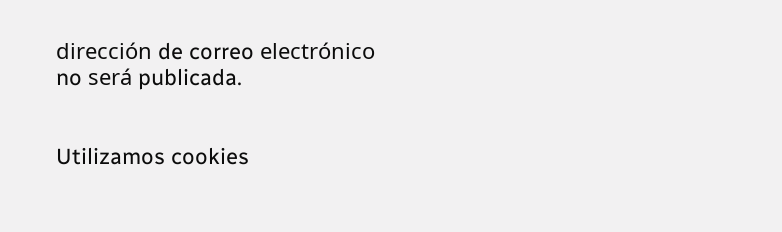dirección de correo electrónico no será publicada.


Utilizamos cookies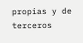propias y de terceros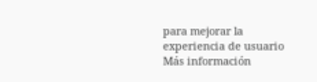para mejorar la experiencia de usuario Más información